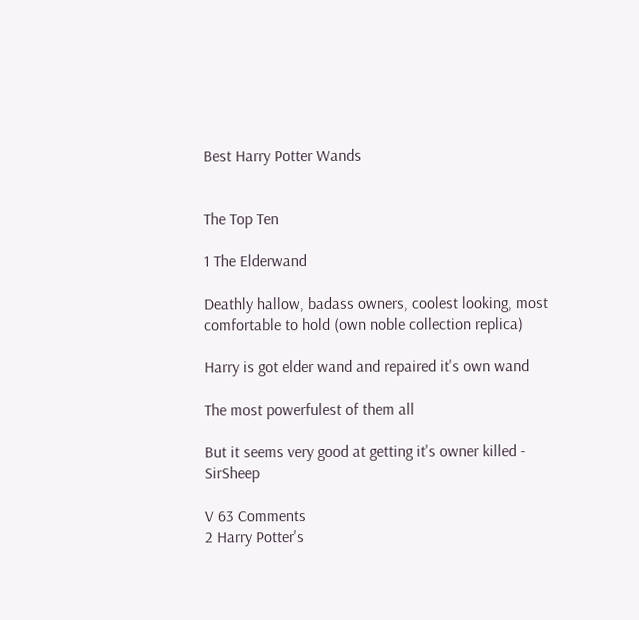Best Harry Potter Wands


The Top Ten

1 The Elderwand

Deathly hallow, badass owners, coolest looking, most comfortable to hold (own noble collection replica)

Harry is got elder wand and repaired it's own wand

The most powerfulest of them all

But it seems very good at getting it's owner killed - SirSheep

V 63 Comments
2 Harry Potter's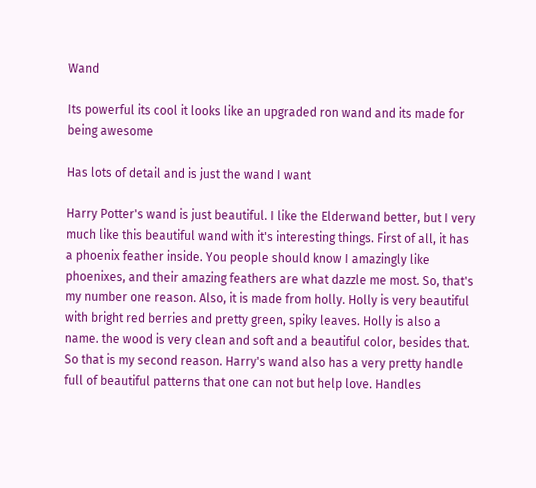Wand

Its powerful its cool it looks like an upgraded ron wand and its made for being awesome

Has lots of detail and is just the wand I want

Harry Potter's wand is just beautiful. I like the Elderwand better, but I very much like this beautiful wand with it's interesting things. First of all, it has a phoenix feather inside. You people should know I amazingly like phoenixes, and their amazing feathers are what dazzle me most. So, that's my number one reason. Also, it is made from holly. Holly is very beautiful with bright red berries and pretty green, spiky leaves. Holly is also a name. the wood is very clean and soft and a beautiful color, besides that. So that is my second reason. Harry's wand also has a very pretty handle full of beautiful patterns that one can not but help love. Handles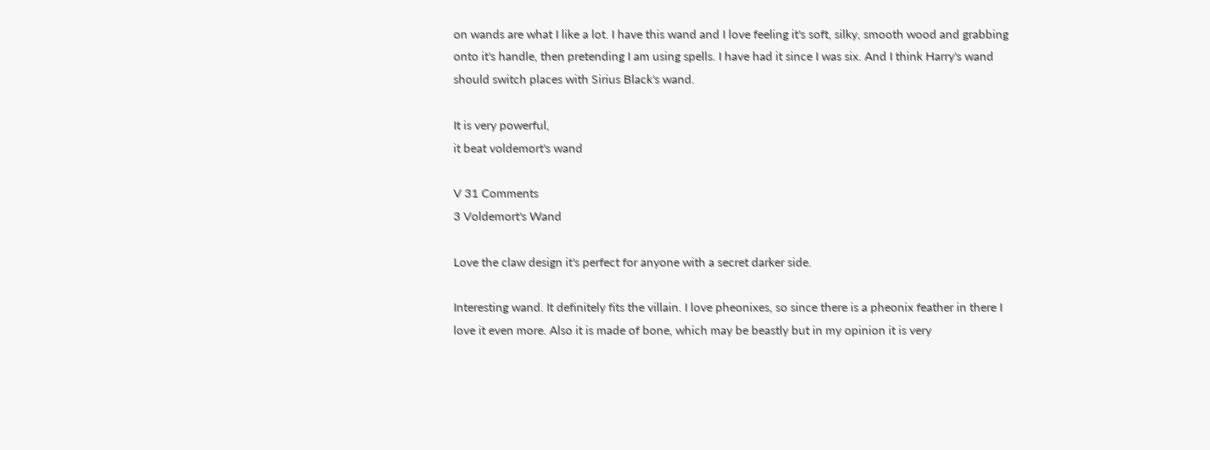on wands are what I like a lot. I have this wand and I love feeling it's soft, silky, smooth wood and grabbing onto it's handle, then pretending I am using spells. I have had it since I was six. And I think Harry's wand should switch places with Sirius Black's wand.

It is very powerful,
it beat voldemort's wand

V 31 Comments
3 Voldemort's Wand

Love the claw design it's perfect for anyone with a secret darker side.

Interesting wand. It definitely fits the villain. I love pheonixes, so since there is a pheonix feather in there I love it even more. Also it is made of bone, which may be beastly but in my opinion it is very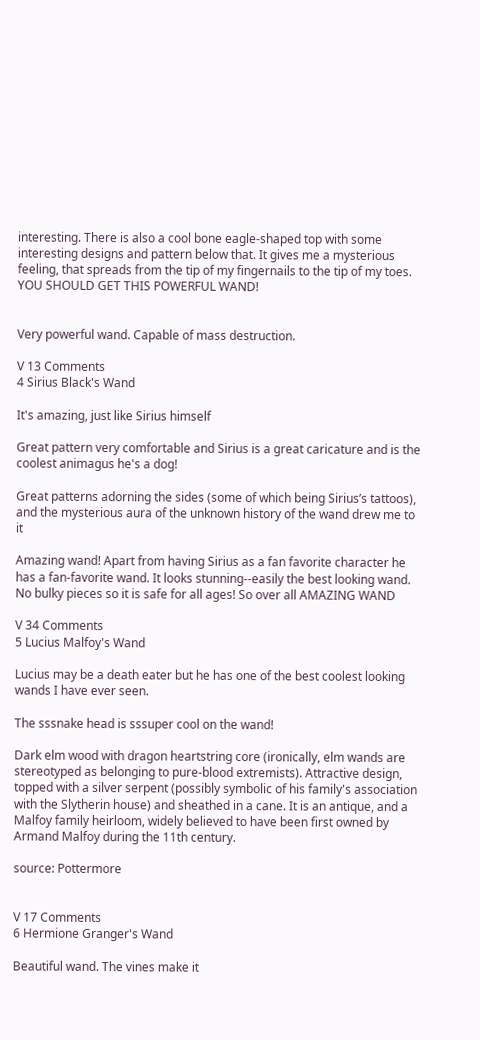interesting. There is also a cool bone eagle-shaped top with some interesting designs and pattern below that. It gives me a mysterious feeling, that spreads from the tip of my fingernails to the tip of my toes. YOU SHOULD GET THIS POWERFUL WAND!


Very powerful wand. Capable of mass destruction.

V 13 Comments
4 Sirius Black's Wand

It's amazing, just like Sirius himself

Great pattern very comfortable and Sirius is a great caricature and is the coolest animagus he's a dog!

Great patterns adorning the sides (some of which being Sirius’s tattoos), and the mysterious aura of the unknown history of the wand drew me to it

Amazing wand! Apart from having Sirius as a fan favorite character he has a fan-favorite wand. It looks stunning--easily the best looking wand. No bulky pieces so it is safe for all ages! So over all AMAZING WAND

V 34 Comments
5 Lucius Malfoy's Wand

Lucius may be a death eater but he has one of the best coolest looking wands I have ever seen.

The sssnake head is sssuper cool on the wand!

Dark elm wood with dragon heartstring core (ironically, elm wands are stereotyped as belonging to pure-blood extremists). Attractive design, topped with a silver serpent (possibly symbolic of his family's association with the Slytherin house) and sheathed in a cane. It is an antique, and a Malfoy family heirloom, widely believed to have been first owned by Armand Malfoy during the 11th century.

source: Pottermore


V 17 Comments
6 Hermione Granger's Wand

Beautiful wand. The vines make it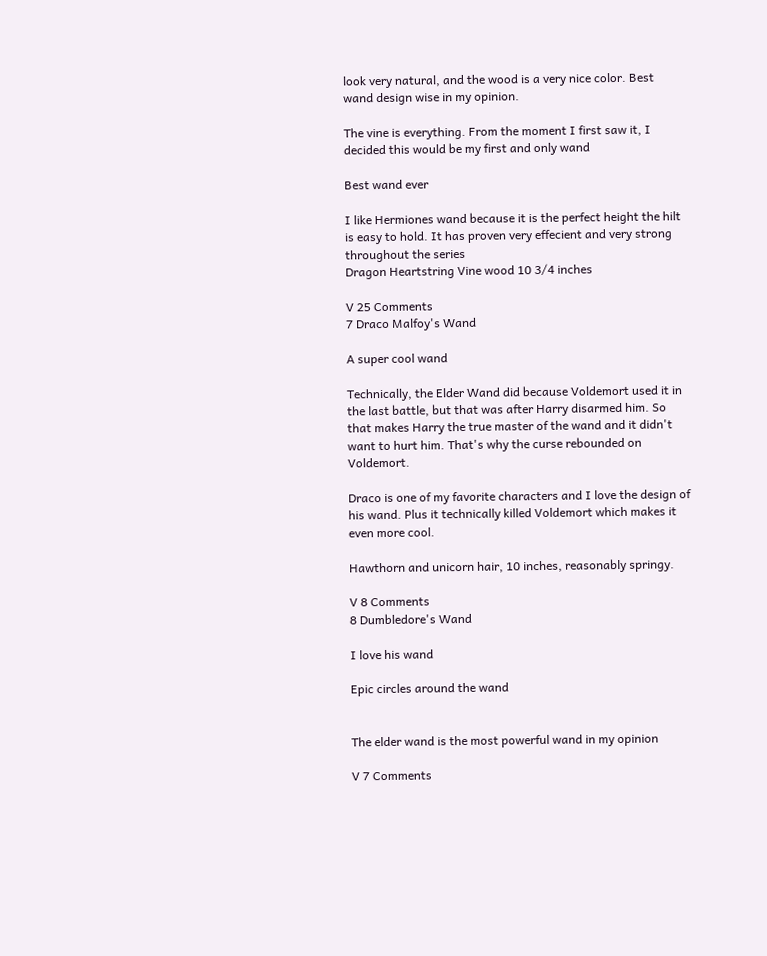look very natural, and the wood is a very nice color. Best wand design wise in my opinion.

The vine is everything. From the moment I first saw it, I decided this would be my first and only wand

Best wand ever

I like Hermiones wand because it is the perfect height the hilt is easy to hold. It has proven very effecient and very strong throughout the series
Dragon Heartstring Vine wood 10 3/4 inches

V 25 Comments
7 Draco Malfoy's Wand

A super cool wand

Technically, the Elder Wand did because Voldemort used it in the last battle, but that was after Harry disarmed him. So that makes Harry the true master of the wand and it didn't want to hurt him. That's why the curse rebounded on Voldemort.

Draco is one of my favorite characters and I love the design of his wand. Plus it technically killed Voldemort which makes it even more cool.

Hawthorn and unicorn hair, 10 inches, reasonably springy.

V 8 Comments
8 Dumbledore's Wand

I love his wand

Epic circles around the wand


The elder wand is the most powerful wand in my opinion

V 7 Comments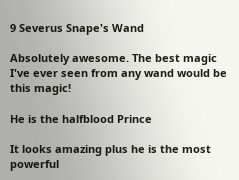9 Severus Snape's Wand

Absolutely awesome. The best magic I've ever seen from any wand would be this magic!

He is the halfblood Prince

It looks amazing plus he is the most powerful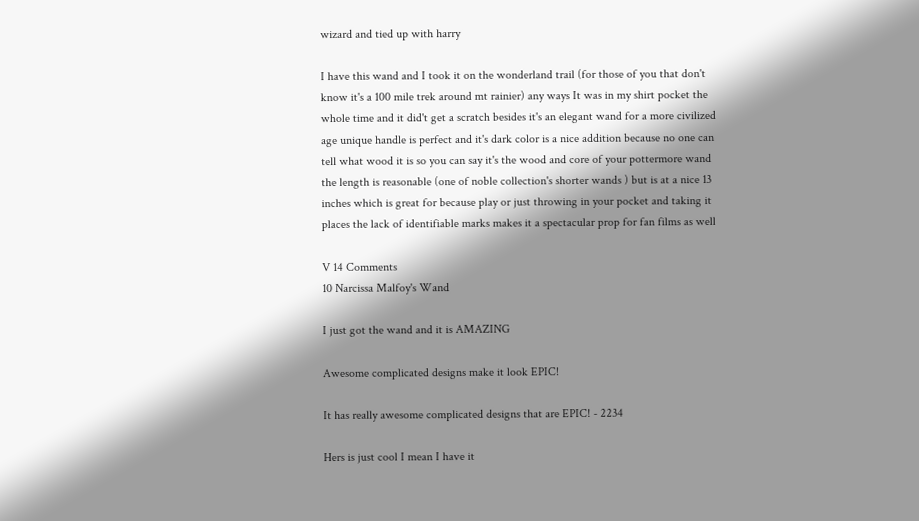wizard and tied up with harry

I have this wand and I took it on the wonderland trail (for those of you that don't know it's a 100 mile trek around mt rainier) any ways It was in my shirt pocket the whole time and it did't get a scratch besides it's an elegant wand for a more civilized age unique handle is perfect and it's dark color is a nice addition because no one can tell what wood it is so you can say it's the wood and core of your pottermore wand the length is reasonable (one of noble collection's shorter wands ) but is at a nice 13 inches which is great for because play or just throwing in your pocket and taking it places the lack of identifiable marks makes it a spectacular prop for fan films as well

V 14 Comments
10 Narcissa Malfoy's Wand

I just got the wand and it is AMAZING

Awesome complicated designs make it look EPIC!

It has really awesome complicated designs that are EPIC! - 2234

Hers is just cool I mean I have it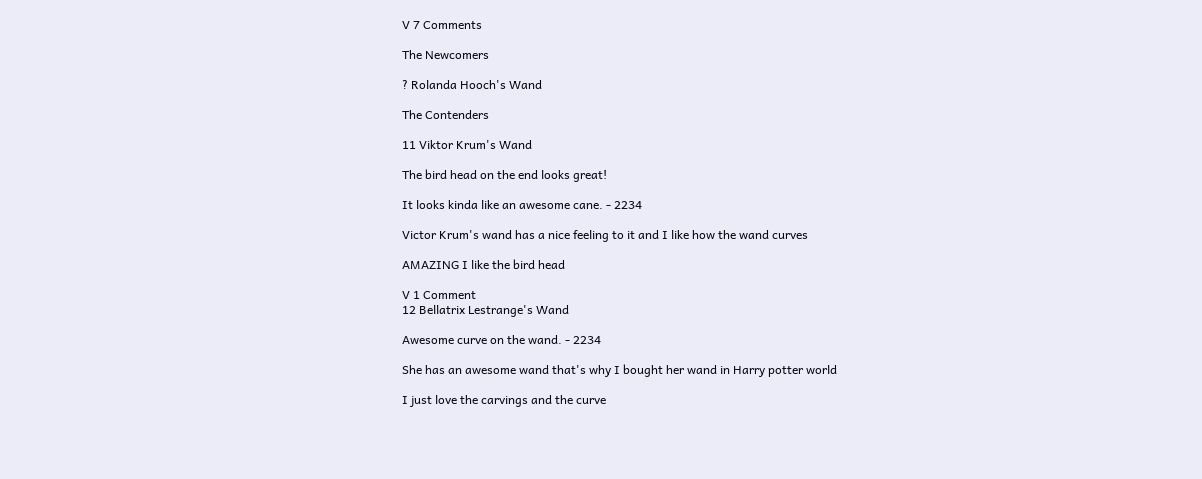V 7 Comments

The Newcomers

? Rolanda Hooch's Wand

The Contenders

11 Viktor Krum's Wand

The bird head on the end looks great!

It looks kinda like an awesome cane. - 2234

Victor Krum's wand has a nice feeling to it and I like how the wand curves

AMAZING I like the bird head

V 1 Comment
12 Bellatrix Lestrange's Wand

Awesome curve on the wand. - 2234

She has an awesome wand that's why I bought her wand in Harry potter world

I just love the carvings and the curve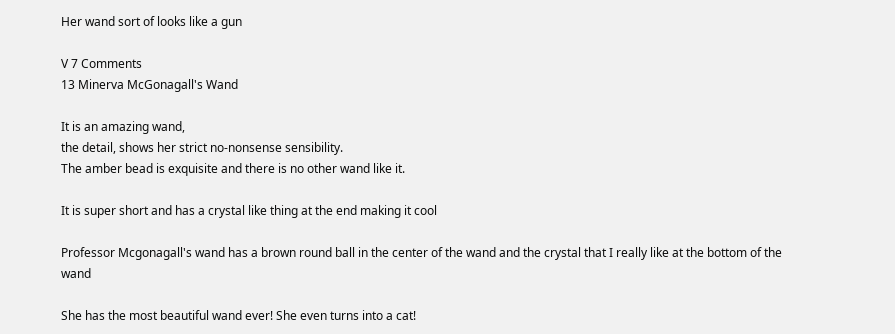Her wand sort of looks like a gun

V 7 Comments
13 Minerva McGonagall's Wand

It is an amazing wand,
the detail, shows her strict no-nonsense sensibility.
The amber bead is exquisite and there is no other wand like it.

It is super short and has a crystal like thing at the end making it cool

Professor Mcgonagall's wand has a brown round ball in the center of the wand and the crystal that I really like at the bottom of the wand

She has the most beautiful wand ever! She even turns into a cat!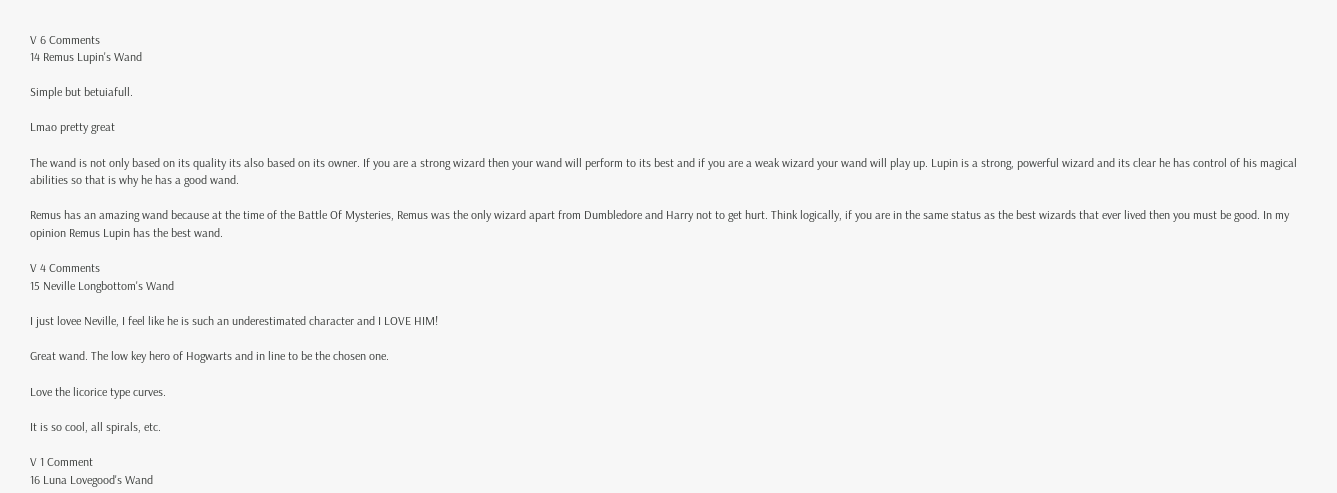V 6 Comments
14 Remus Lupin's Wand

Simple but betuiafull.

Lmao pretty great

The wand is not only based on its quality its also based on its owner. If you are a strong wizard then your wand will perform to its best and if you are a weak wizard your wand will play up. Lupin is a strong, powerful wizard and its clear he has control of his magical abilities so that is why he has a good wand.

Remus has an amazing wand because at the time of the Battle Of Mysteries, Remus was the only wizard apart from Dumbledore and Harry not to get hurt. Think logically, if you are in the same status as the best wizards that ever lived then you must be good. In my opinion Remus Lupin has the best wand.

V 4 Comments
15 Neville Longbottom's Wand

I just lovee Neville, I feel like he is such an underestimated character and I LOVE HIM!

Great wand. The low key hero of Hogwarts and in line to be the chosen one.

Love the licorice type curves.

It is so cool, all spirals, etc.

V 1 Comment
16 Luna Lovegood's Wand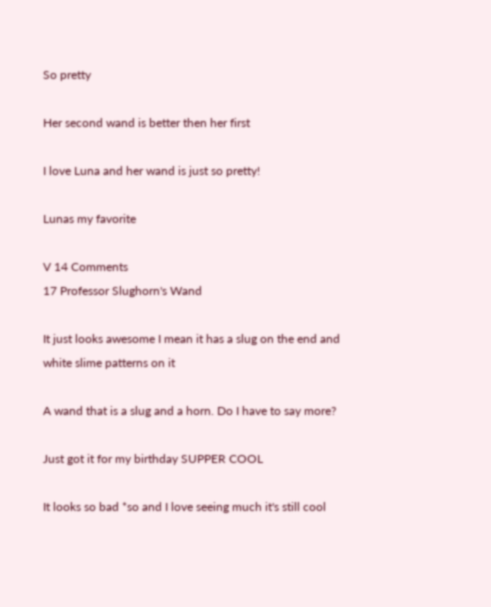So pretty

Her second wand is better then her first

I love Luna and her wand is just so pretty!

Lunas my favorite

V 14 Comments
17 Professor Slughorn's Wand

It just looks awesome I mean it has a slug on the end and white slime patterns on it

A wand that is a slug and a horn. Do I have to say more?

Just got it for my birthday SUPPER COOL

It looks so bad *so and I love seeing much it's still cool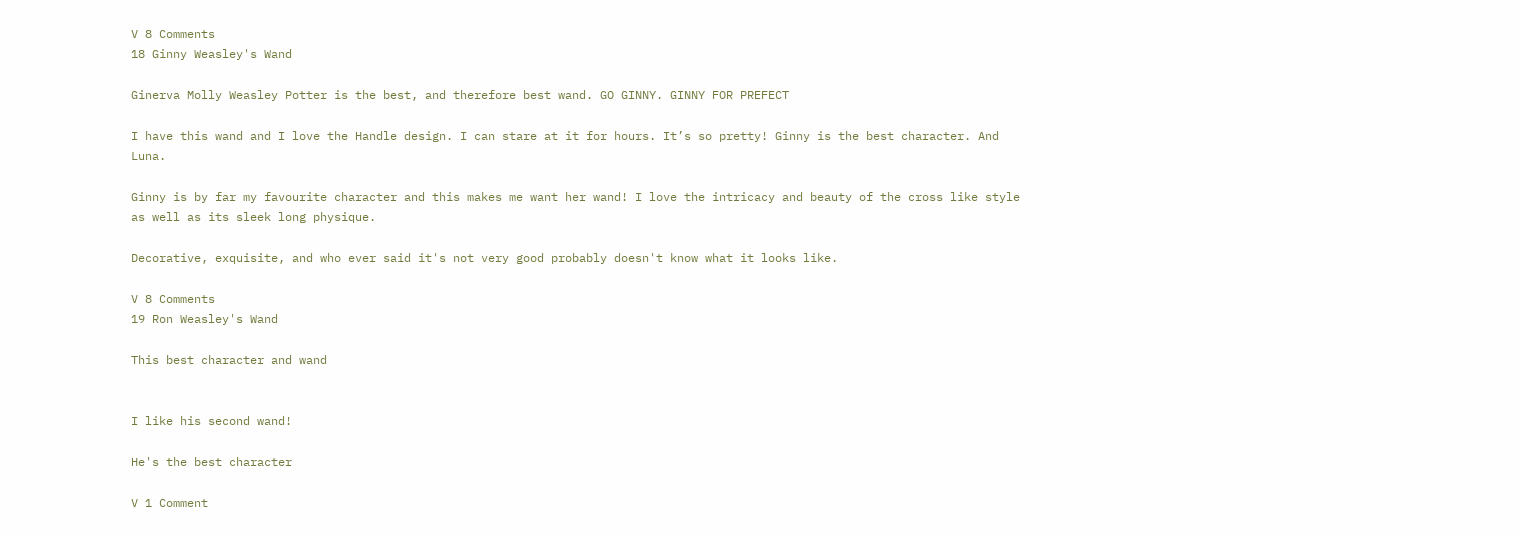V 8 Comments
18 Ginny Weasley's Wand

Ginerva Molly Weasley Potter is the best, and therefore best wand. GO GINNY. GINNY FOR PREFECT

I have this wand and I love the Handle design. I can stare at it for hours. It’s so pretty! Ginny is the best character. And Luna.

Ginny is by far my favourite character and this makes me want her wand! I love the intricacy and beauty of the cross like style as well as its sleek long physique.

Decorative, exquisite, and who ever said it's not very good probably doesn't know what it looks like.

V 8 Comments
19 Ron Weasley's Wand

This best character and wand


I like his second wand!

He's the best character

V 1 Comment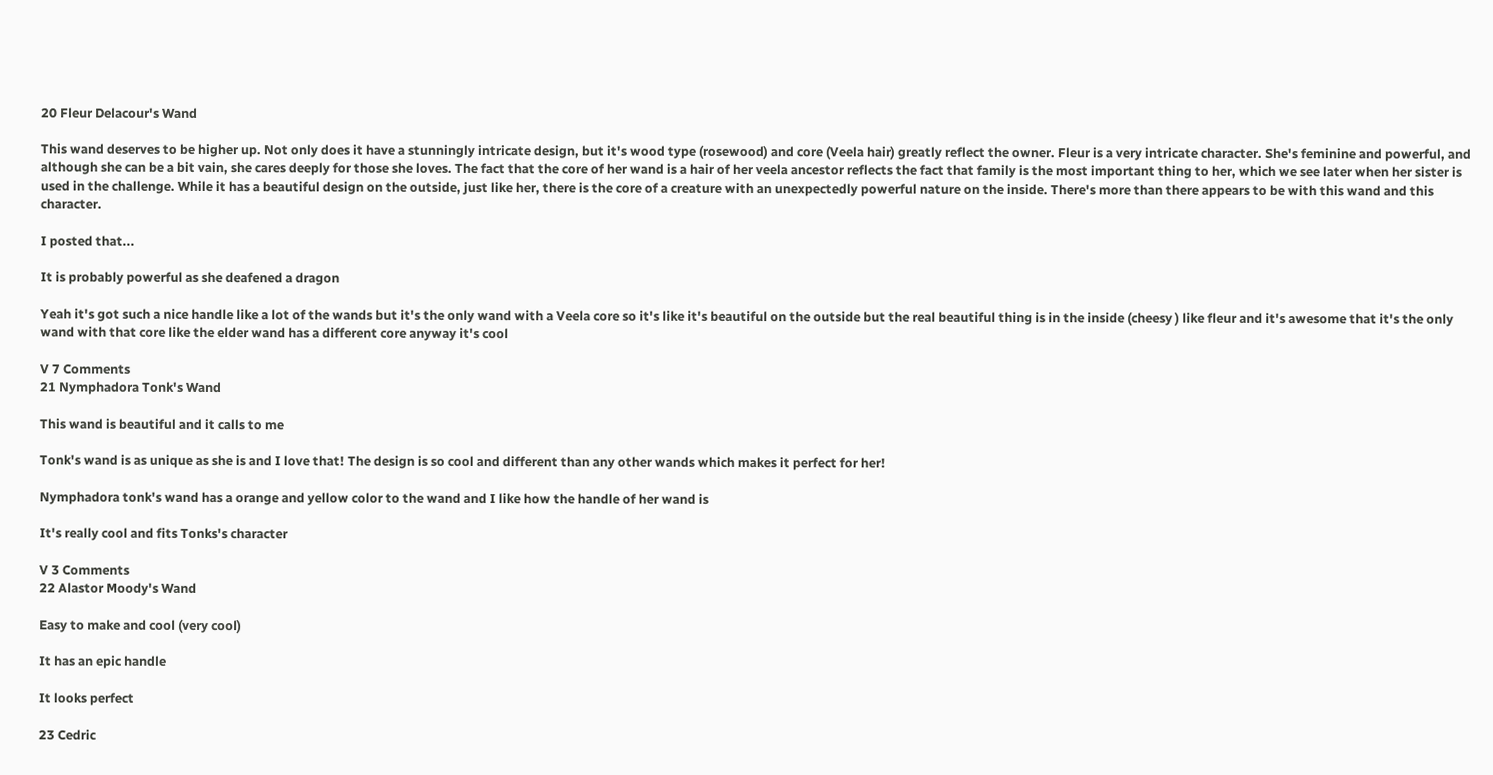20 Fleur Delacour's Wand

This wand deserves to be higher up. Not only does it have a stunningly intricate design, but it's wood type (rosewood) and core (Veela hair) greatly reflect the owner. Fleur is a very intricate character. She's feminine and powerful, and although she can be a bit vain, she cares deeply for those she loves. The fact that the core of her wand is a hair of her veela ancestor reflects the fact that family is the most important thing to her, which we see later when her sister is used in the challenge. While it has a beautiful design on the outside, just like her, there is the core of a creature with an unexpectedly powerful nature on the inside. There's more than there appears to be with this wand and this character.

I posted that...

It is probably powerful as she deafened a dragon

Yeah it's got such a nice handle like a lot of the wands but it's the only wand with a Veela core so it's like it's beautiful on the outside but the real beautiful thing is in the inside (cheesy ) like fleur and it's awesome that it's the only wand with that core like the elder wand has a different core anyway it's cool

V 7 Comments
21 Nymphadora Tonk's Wand

This wand is beautiful and it calls to me

Tonk's wand is as unique as she is and I love that! The design is so cool and different than any other wands which makes it perfect for her!

Nymphadora tonk's wand has a orange and yellow color to the wand and I like how the handle of her wand is

It's really cool and fits Tonks's character

V 3 Comments
22 Alastor Moody's Wand

Easy to make and cool (very cool)

It has an epic handle

It looks perfect

23 Cedric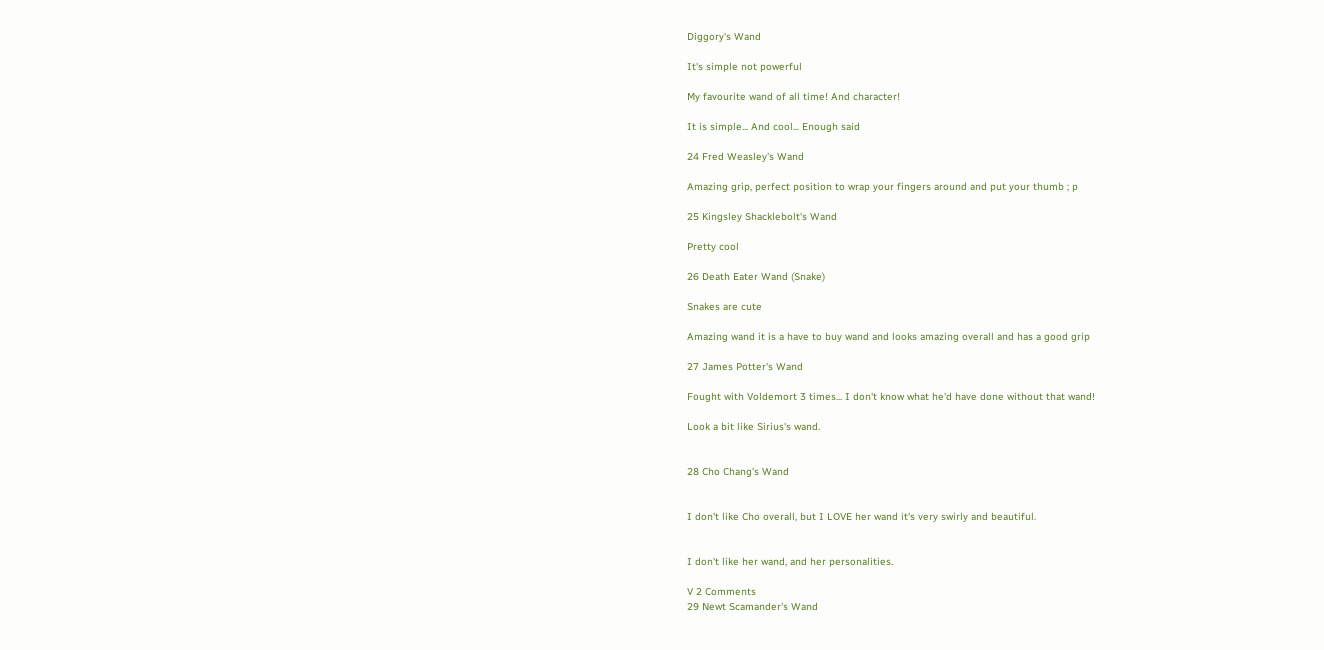Diggory's Wand

It's simple not powerful

My favourite wand of all time! And character!

It is simple... And cool... Enough said

24 Fred Weasley's Wand

Amazing grip, perfect position to wrap your fingers around and put your thumb ; p

25 Kingsley Shacklebolt's Wand

Pretty cool

26 Death Eater Wand (Snake)

Snakes are cute

Amazing wand it is a have to buy wand and looks amazing overall and has a good grip

27 James Potter's Wand

Fought with Voldemort 3 times... I don't know what he'd have done without that wand!

Look a bit like Sirius's wand.


28 Cho Chang's Wand


I don't like Cho overall, but I LOVE her wand it's very swirly and beautiful.


I don't like her wand, and her personalities.

V 2 Comments
29 Newt Scamander's Wand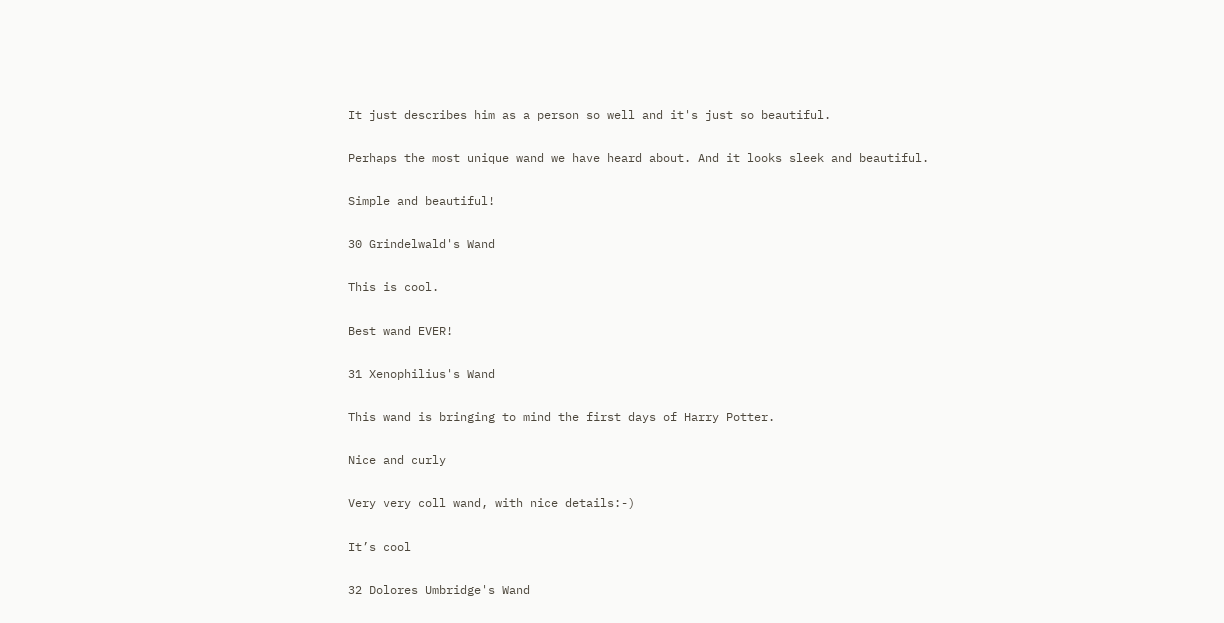It just describes him as a person so well and it's just so beautiful.

Perhaps the most unique wand we have heard about. And it looks sleek and beautiful.

Simple and beautiful!

30 Grindelwald's Wand

This is cool.

Best wand EVER!

31 Xenophilius's Wand

This wand is bringing to mind the first days of Harry Potter.

Nice and curly

Very very coll wand, with nice details:-)

It’s cool

32 Dolores Umbridge's Wand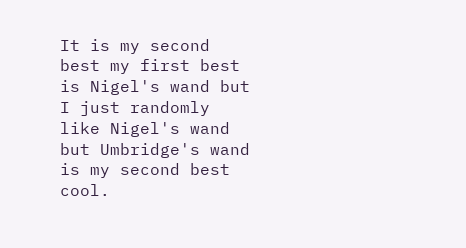It is my second best my first best is Nigel's wand but I just randomly like Nigel's wand but Umbridge's wand is my second best cool.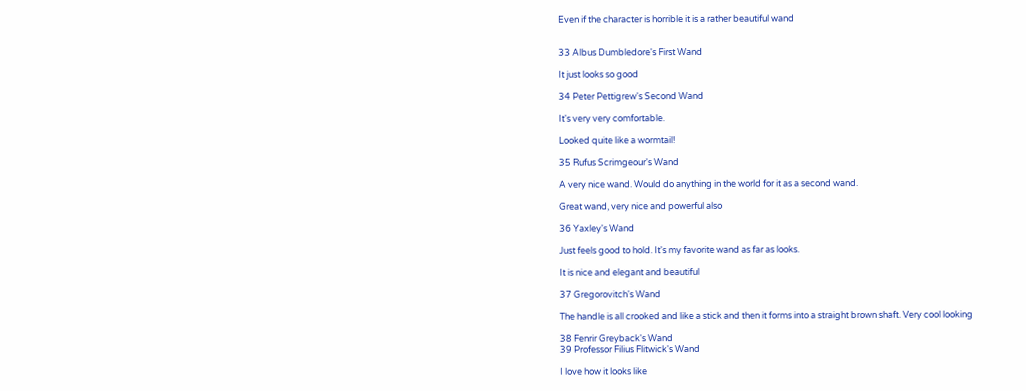Even if the character is horrible it is a rather beautiful wand


33 Albus Dumbledore's First Wand

It just looks so good

34 Peter Pettigrew's Second Wand

It's very very comfortable.

Looked quite like a wormtail!

35 Rufus Scrimgeour's Wand

A very nice wand. Would do anything in the world for it as a second wand.

Great wand, very nice and powerful also

36 Yaxley's Wand

Just feels good to hold. It's my favorite wand as far as looks.

It is nice and elegant and beautiful

37 Gregorovitch's Wand

The handle is all crooked and like a stick and then it forms into a straight brown shaft. Very cool looking

38 Fenrir Greyback's Wand
39 Professor Filius Flitwick's Wand

I love how it looks like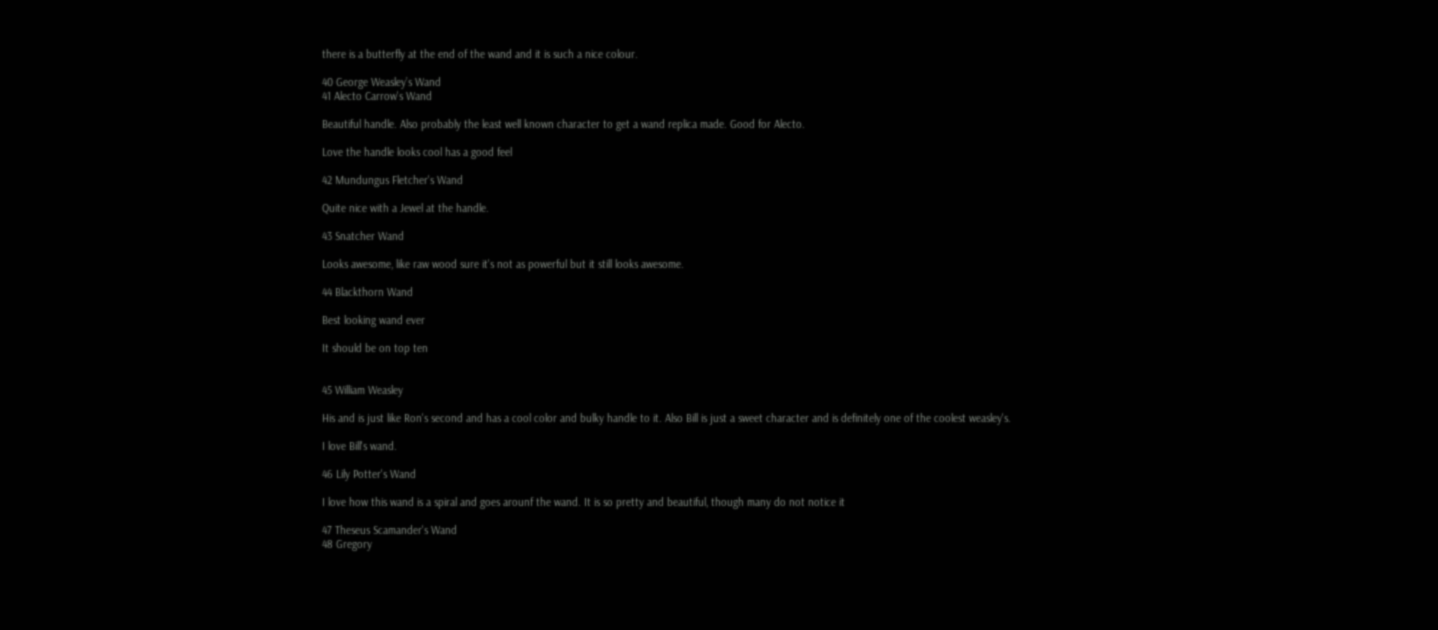there is a butterfly at the end of the wand and it is such a nice colour.

40 George Weasley’s Wand
41 Alecto Carrow's Wand

Beautiful handle. Also probably the least well known character to get a wand replica made. Good for Alecto.

Love the handle looks cool has a good feel

42 Mundungus Fletcher's Wand

Quite nice with a Jewel at the handle.

43 Snatcher Wand

Looks awesome, like raw wood sure it's not as powerful but it still looks awesome.

44 Blackthorn Wand

Best looking wand ever

It should be on top ten


45 William Weasley

His and is just like Ron's second and has a cool color and bulky handle to it. Also Bill is just a sweet character and is definitely one of the coolest weasley's.

I love Bill's wand.

46 Lily Potter's Wand

I love how this wand is a spiral and goes arounf the wand. It is so pretty and beautiful, though many do not notice it

47 Theseus Scamander's Wand
48 Gregory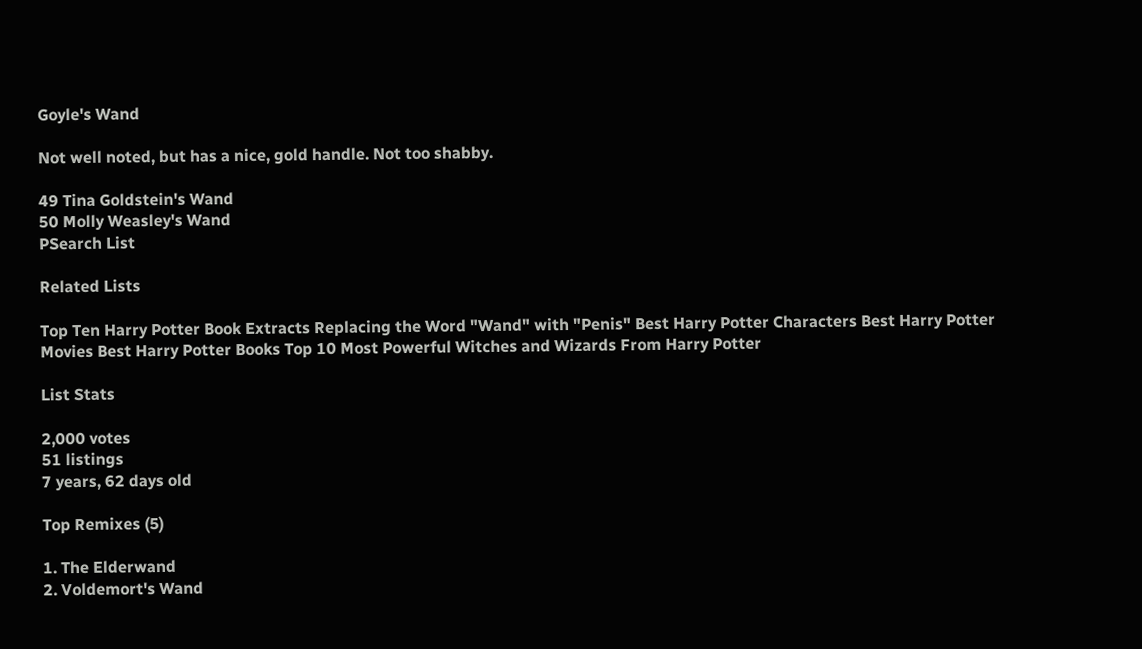Goyle's Wand

Not well noted, but has a nice, gold handle. Not too shabby.

49 Tina Goldstein's Wand
50 Molly Weasley's Wand
PSearch List

Related Lists

Top Ten Harry Potter Book Extracts Replacing the Word "Wand" with "Penis" Best Harry Potter Characters Best Harry Potter Movies Best Harry Potter Books Top 10 Most Powerful Witches and Wizards From Harry Potter

List Stats

2,000 votes
51 listings
7 years, 62 days old

Top Remixes (5)

1. The Elderwand
2. Voldemort's Wand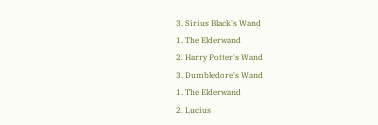3. Sirius Black's Wand
1. The Elderwand
2. Harry Potter's Wand
3. Dumbledore's Wand
1. The Elderwand
2. Lucius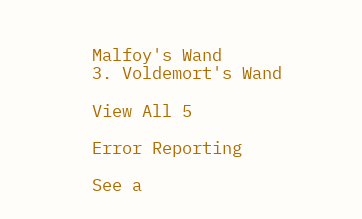Malfoy's Wand
3. Voldemort's Wand

View All 5

Error Reporting

See a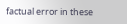factual error in these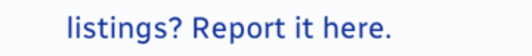listings? Report it here.